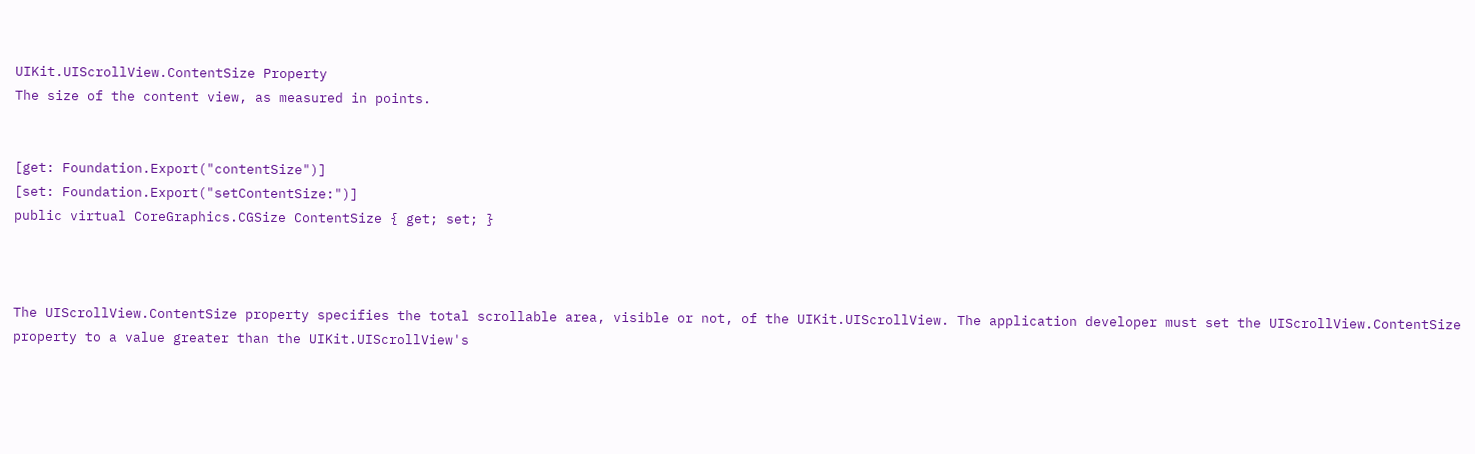UIKit.UIScrollView.ContentSize Property
The size of the content view, as measured in points.


[get: Foundation.Export("contentSize")]
[set: Foundation.Export("setContentSize:")]
public virtual CoreGraphics.CGSize ContentSize { get; set; }



The UIScrollView.ContentSize property specifies the total scrollable area, visible or not, of the UIKit.UIScrollView. The application developer must set the UIScrollView.ContentSize property to a value greater than the UIKit.UIScrollView's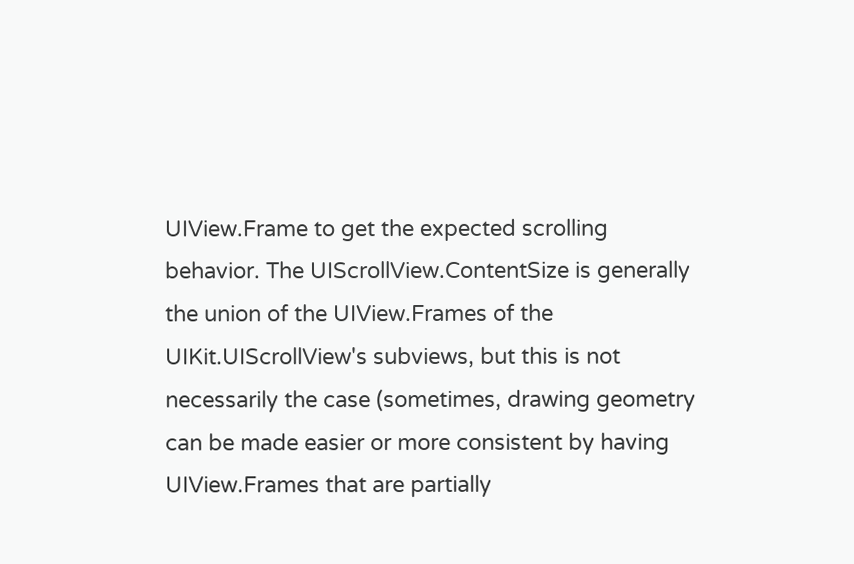UIView.Frame to get the expected scrolling behavior. The UIScrollView.ContentSize is generally the union of the UIView.Frames of the UIKit.UIScrollView's subviews, but this is not necessarily the case (sometimes, drawing geometry can be made easier or more consistent by having UIView.Frames that are partially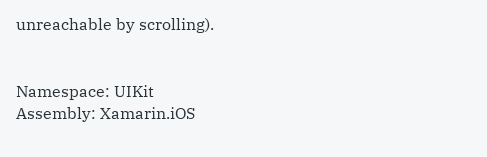unreachable by scrolling).


Namespace: UIKit
Assembly: Xamarin.iOS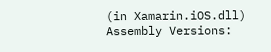(in Xamarin.iOS.dll)
Assembly Versions: